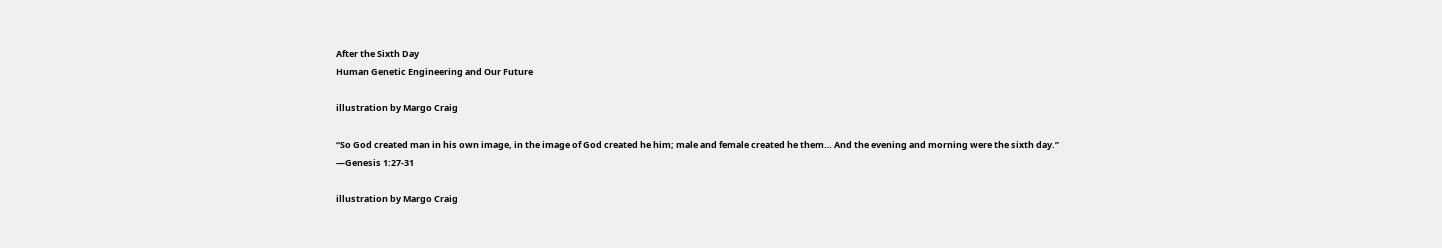After the Sixth Day
Human Genetic Engineering and Our Future

illustration by Margo Craig

“So God created man in his own image, in the image of God created he him; male and female created he them… And the evening and morning were the sixth day.” —Genesis 1:27-31

illustration by Margo Craig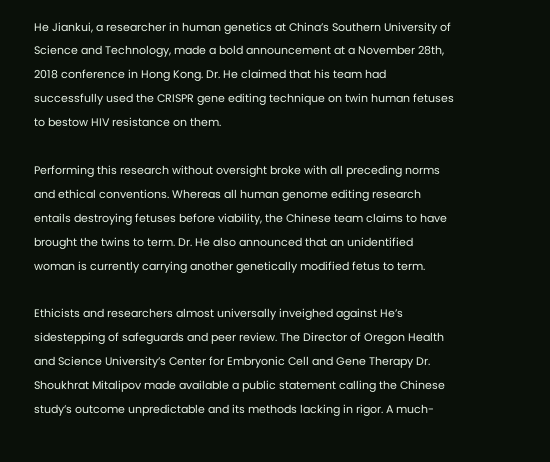He Jiankui, a researcher in human genetics at China’s Southern University of Science and Technology, made a bold announcement at a November 28th, 2018 conference in Hong Kong. Dr. He claimed that his team had successfully used the CRISPR gene editing technique on twin human fetuses to bestow HIV resistance on them.

Performing this research without oversight broke with all preceding norms and ethical conventions. Whereas all human genome editing research entails destroying fetuses before viability, the Chinese team claims to have brought the twins to term. Dr. He also announced that an unidentified woman is currently carrying another genetically modified fetus to term.

Ethicists and researchers almost universally inveighed against He’s sidestepping of safeguards and peer review. The Director of Oregon Health and Science University’s Center for Embryonic Cell and Gene Therapy Dr. Shoukhrat Mitalipov made available a public statement calling the Chinese study’s outcome unpredictable and its methods lacking in rigor. A much-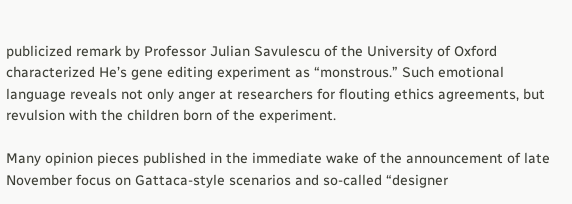publicized remark by Professor Julian Savulescu of the University of Oxford characterized He’s gene editing experiment as “monstrous.” Such emotional language reveals not only anger at researchers for flouting ethics agreements, but revulsion with the children born of the experiment.

Many opinion pieces published in the immediate wake of the announcement of late November focus on Gattaca-style scenarios and so-called “designer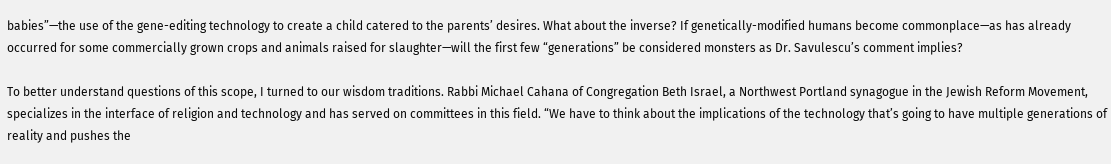babies”—the use of the gene-editing technology to create a child catered to the parents’ desires. What about the inverse? If genetically-modified humans become commonplace—as has already occurred for some commercially grown crops and animals raised for slaughter—will the first few “generations” be considered monsters as Dr. Savulescu’s comment implies?

To better understand questions of this scope, I turned to our wisdom traditions. Rabbi Michael Cahana of Congregation Beth Israel, a Northwest Portland synagogue in the Jewish Reform Movement, specializes in the interface of religion and technology and has served on committees in this field. “We have to think about the implications of the technology that’s going to have multiple generations of reality and pushes the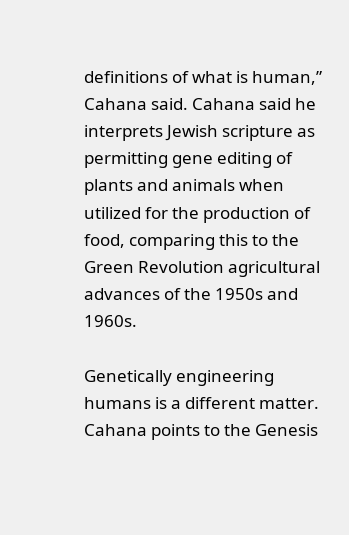definitions of what is human,” Cahana said. Cahana said he interprets Jewish scripture as permitting gene editing of plants and animals when utilized for the production of food, comparing this to the Green Revolution agricultural advances of the 1950s and 1960s.

Genetically engineering humans is a different matter. Cahana points to the Genesis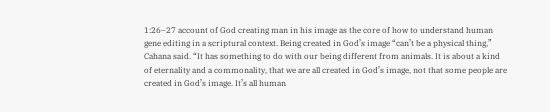1:26–27 account of God creating man in his image as the core of how to understand human gene editing in a scriptural context. Being created in God’s image “can’t be a physical thing,” Cahana said. “It has something to do with our being different from animals. It is about a kind of eternality and a commonality, that we are all created in God’s image, not that some people are created in God’s image. It’s all human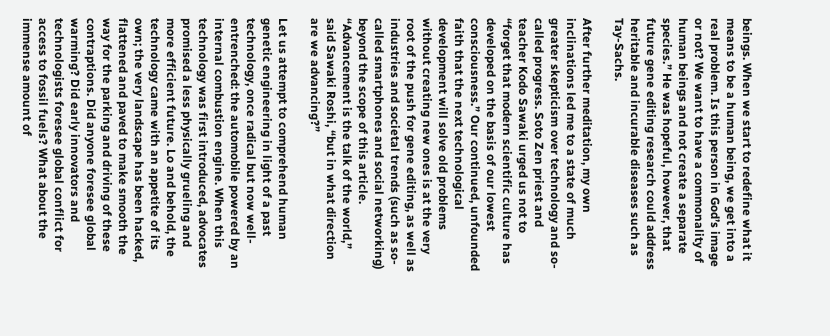beings. When we start to redefine what it means to be a human being, we get into a real problem. Is this person in God’s image or not? We want to have a commonality of human beings and not create a separate species.” He was hopeful, however, that future gene editing research could address heritable and incurable diseases such as Tay-Sachs.

After further meditation, my own inclinations led me to a state of much greater skepticism over technology and so-called progress. Soto Zen priest and teacher Kodo Sawaki urged us not to “forget that modern scientific culture has developed on the basis of our lowest consciousness.” Our continued, unfounded faith that the next technological development will solve old problems without creating new ones is at the very root of the push for gene editing, as well as industries and societal trends (such as so-called smartphones and social networking) beyond the scope of this article. “Advancement is the talk of the world,” said Sawaki Roshi, “but in what direction are we advancing?”

Let us attempt to comprehend human genetic engineering in light of a past technology, once radical but now well-entrenched: the automobile powered by an internal combustion engine. When this technology was first introduced, advocates promised a less physically grueling and more efficient future. Lo and behold, the technology came with an appetite of its own; the very landscape has been hacked, flattened and paved to make smooth the way for the parking and driving of these contraptions. Did anyone foresee global warming? Did early innovators and technologists foresee global conflict for access to fossil fuels? What about the immense amount of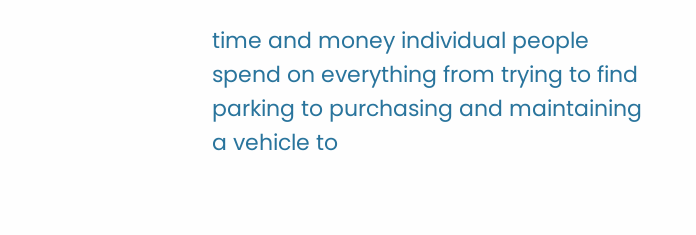time and money individual people spend on everything from trying to find parking to purchasing and maintaining a vehicle to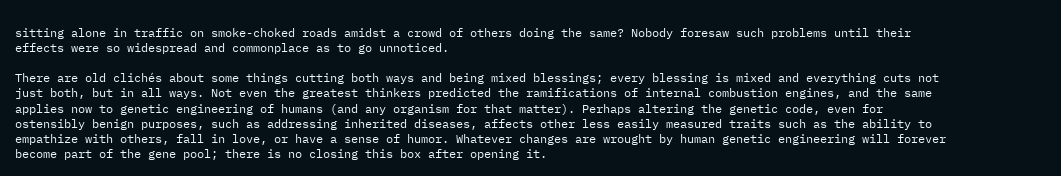sitting alone in traffic on smoke-choked roads amidst a crowd of others doing the same? Nobody foresaw such problems until their effects were so widespread and commonplace as to go unnoticed.

There are old clichés about some things cutting both ways and being mixed blessings; every blessing is mixed and everything cuts not just both, but in all ways. Not even the greatest thinkers predicted the ramifications of internal combustion engines, and the same applies now to genetic engineering of humans (and any organism for that matter). Perhaps altering the genetic code, even for ostensibly benign purposes, such as addressing inherited diseases, affects other less easily measured traits such as the ability to empathize with others, fall in love, or have a sense of humor. Whatever changes are wrought by human genetic engineering will forever become part of the gene pool; there is no closing this box after opening it.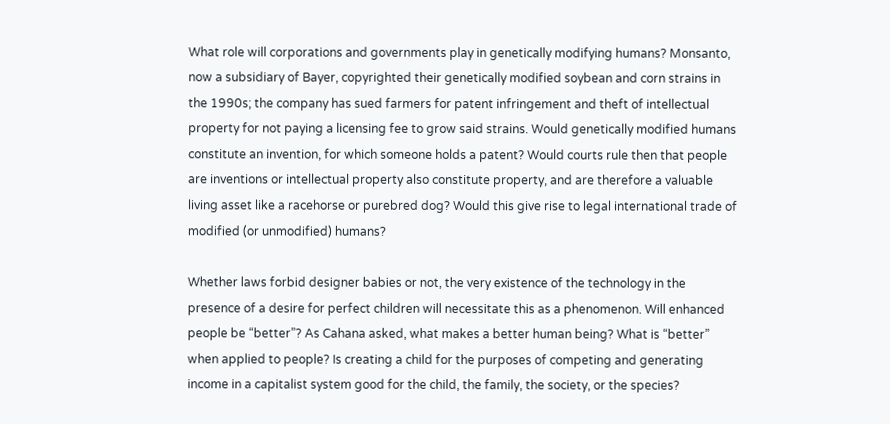What role will corporations and governments play in genetically modifying humans? Monsanto, now a subsidiary of Bayer, copyrighted their genetically modified soybean and corn strains in the 1990s; the company has sued farmers for patent infringement and theft of intellectual property for not paying a licensing fee to grow said strains. Would genetically modified humans constitute an invention, for which someone holds a patent? Would courts rule then that people are inventions or intellectual property also constitute property, and are therefore a valuable living asset like a racehorse or purebred dog? Would this give rise to legal international trade of modified (or unmodified) humans?

Whether laws forbid designer babies or not, the very existence of the technology in the presence of a desire for perfect children will necessitate this as a phenomenon. Will enhanced people be “better”? As Cahana asked, what makes a better human being? What is “better” when applied to people? Is creating a child for the purposes of competing and generating income in a capitalist system good for the child, the family, the society, or the species?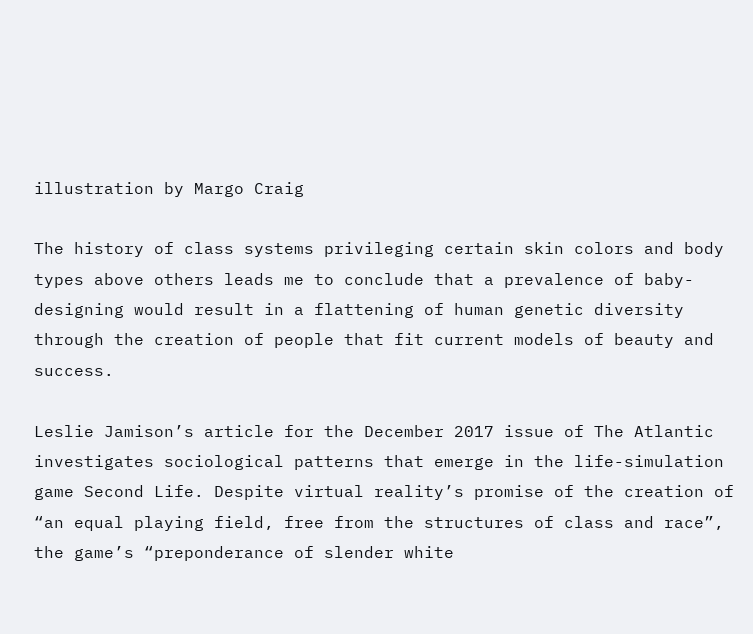illustration by Margo Craig

The history of class systems privileging certain skin colors and body types above others leads me to conclude that a prevalence of baby-designing would result in a flattening of human genetic diversity through the creation of people that fit current models of beauty and success.

Leslie Jamison’s article for the December 2017 issue of The Atlantic investigates sociological patterns that emerge in the life-simulation game Second Life. Despite virtual reality’s promise of the creation of “an equal playing field, free from the structures of class and race”, the game’s “preponderance of slender white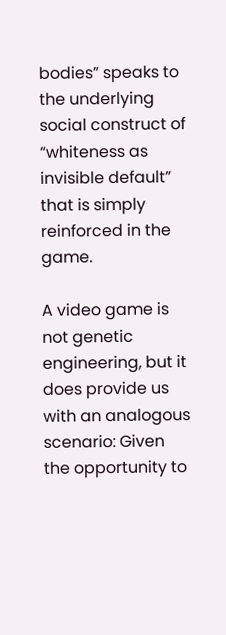bodies” speaks to the underlying social construct of “whiteness as invisible default” that is simply reinforced in the game.

A video game is not genetic engineering, but it does provide us with an analogous scenario: Given the opportunity to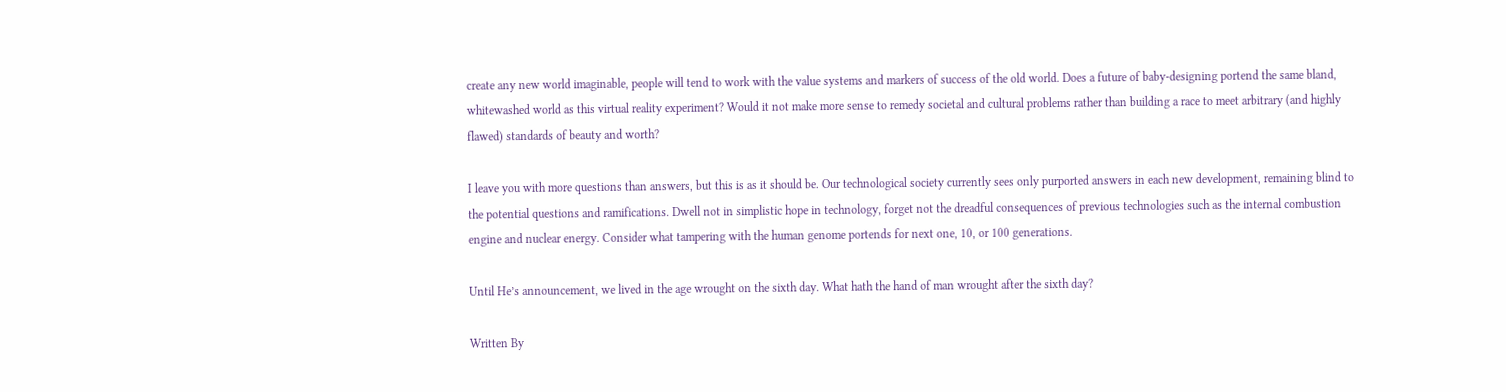create any new world imaginable, people will tend to work with the value systems and markers of success of the old world. Does a future of baby-designing portend the same bland, whitewashed world as this virtual reality experiment? Would it not make more sense to remedy societal and cultural problems rather than building a race to meet arbitrary (and highly flawed) standards of beauty and worth?

I leave you with more questions than answers, but this is as it should be. Our technological society currently sees only purported answers in each new development, remaining blind to the potential questions and ramifications. Dwell not in simplistic hope in technology, forget not the dreadful consequences of previous technologies such as the internal combustion engine and nuclear energy. Consider what tampering with the human genome portends for next one, 10, or 100 generations.

Until He’s announcement, we lived in the age wrought on the sixth day. What hath the hand of man wrought after the sixth day?

Written By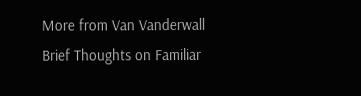More from Van Vanderwall
Brief Thoughts on Familiar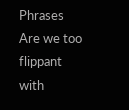Phrases
Are we too flippant with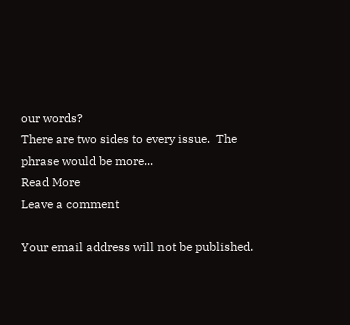our words?
There are two sides to every issue.  The phrase would be more...
Read More
Leave a comment

Your email address will not be published.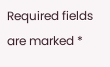Required fields are marked *